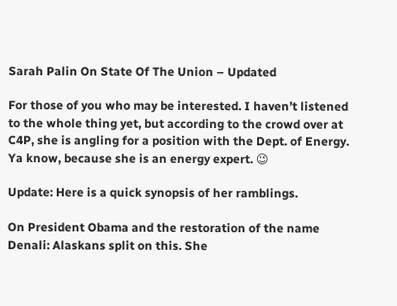Sarah Palin On State Of The Union – Updated

For those of you who may be interested. I haven’t listened to the whole thing yet, but according to the crowd over at C4P, she is angling for a position with the Dept. of Energy. Ya know, because she is an energy expert. 😉

Update: Here is a quick synopsis of her ramblings.

On President Obama and the restoration of the name Denali: Alaskans split on this. She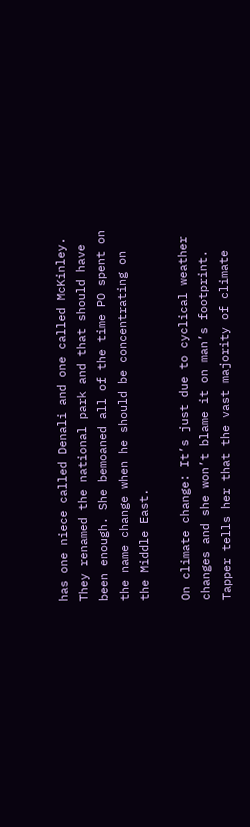has one niece called Denali and one called McKinley. They renamed the national park and that should have been enough. She bemoaned all of the time PO spent on the name change when he should be concentrating on the Middle East.

On climate change: It’s just due to cyclical weather changes and she won’t blame it on man’s footprint. Tapper tells her that the vast majority of climate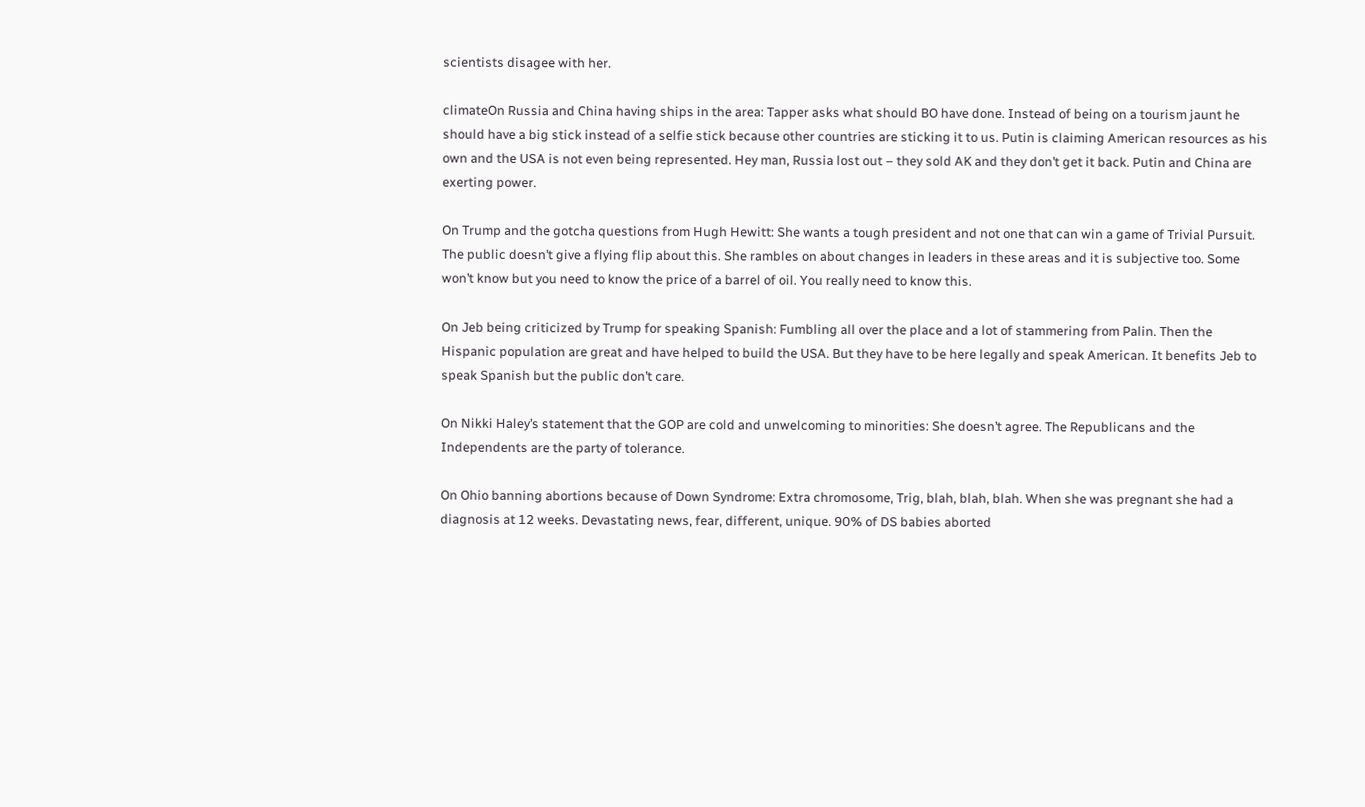scientists disagee with her.

climateOn Russia and China having ships in the area: Tapper asks what should BO have done. Instead of being on a tourism jaunt he should have a big stick instead of a selfie stick because other countries are sticking it to us. Putin is claiming American resources as his own and the USA is not even being represented. Hey man, Russia lost out – they sold AK and they don’t get it back. Putin and China are exerting power.

On Trump and the gotcha questions from Hugh Hewitt: She wants a tough president and not one that can win a game of Trivial Pursuit. The public doesn’t give a flying flip about this. She rambles on about changes in leaders in these areas and it is subjective too. Some won’t know but you need to know the price of a barrel of oil. You really need to know this.

On Jeb being criticized by Trump for speaking Spanish: Fumbling all over the place and a lot of stammering from Palin. Then the Hispanic population are great and have helped to build the USA. But they have to be here legally and speak American. It benefits Jeb to speak Spanish but the public don’t care.

On Nikki Haley’s statement that the GOP are cold and unwelcoming to minorities: She doesn’t agree. The Republicans and the Independents are the party of tolerance.

On Ohio banning abortions because of Down Syndrome: Extra chromosome, Trig, blah, blah, blah. When she was pregnant she had a diagnosis at 12 weeks. Devastating news, fear, different, unique. 90% of DS babies aborted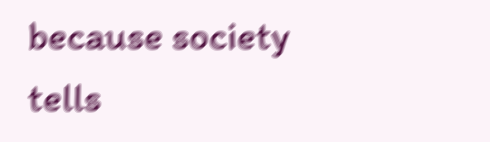because society tells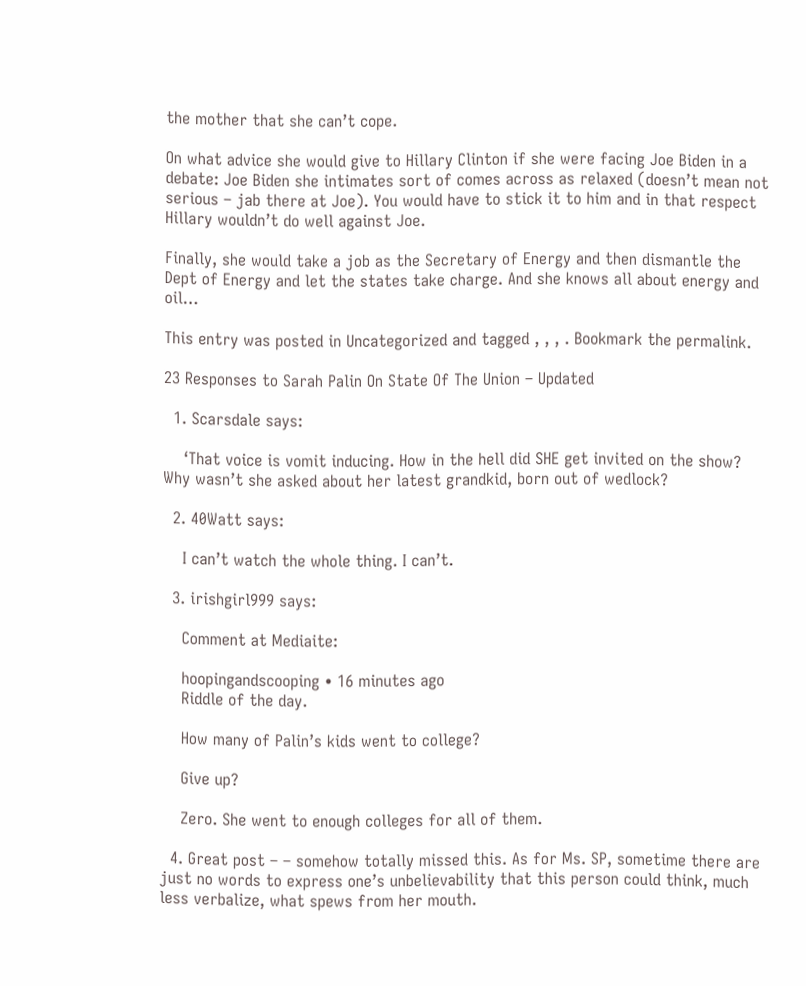the mother that she can’t cope.

On what advice she would give to Hillary Clinton if she were facing Joe Biden in a debate: Joe Biden she intimates sort of comes across as relaxed (doesn’t mean not serious – jab there at Joe). You would have to stick it to him and in that respect Hillary wouldn’t do well against Joe.

Finally, she would take a job as the Secretary of Energy and then dismantle the Dept of Energy and let the states take charge. And she knows all about energy and oil…

This entry was posted in Uncategorized and tagged , , , . Bookmark the permalink.

23 Responses to Sarah Palin On State Of The Union – Updated

  1. Scarsdale says:

    ‘That voice is vomit inducing. How in the hell did SHE get invited on the show? Why wasn’t she asked about her latest grandkid, born out of wedlock?

  2. 40Watt says:

    I can’t watch the whole thing. I can’t.

  3. irishgirl999 says:

    Comment at Mediaite:

    hoopingandscooping • 16 minutes ago
    Riddle of the day.

    How many of Palin’s kids went to college?

    Give up?

    Zero. She went to enough colleges for all of them.

  4. Great post – – somehow totally missed this. As for Ms. SP, sometime there are just no words to express one’s unbelievability that this person could think, much less verbalize, what spews from her mouth.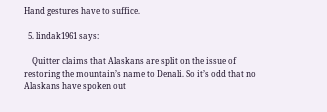Hand gestures have to suffice.

  5. lindak1961 says:

    Quitter claims that Alaskans are split on the issue of restoring the mountain’s name to Denali. So it’s odd that no Alaskans have spoken out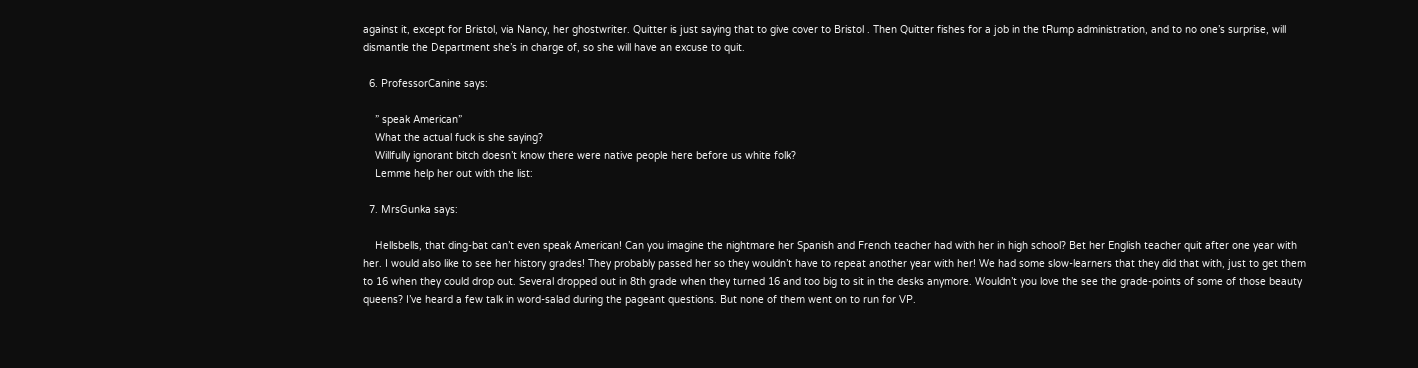against it, except for Bristol, via Nancy, her ghostwriter. Quitter is just saying that to give cover to Bristol . Then Quitter fishes for a job in the tRump administration, and to no one’s surprise, will dismantle the Department she’s in charge of, so she will have an excuse to quit.

  6. ProfessorCanine says:

    ” speak American”
    What the actual fuck is she saying?
    Willfully ignorant bitch doesn’t know there were native people here before us white folk?
    Lemme help her out with the list:

  7. MrsGunka says:

    Hellsbells, that ding-bat can’t even speak American! Can you imagine the nightmare her Spanish and French teacher had with her in high school? Bet her English teacher quit after one year with her. I would also like to see her history grades! They probably passed her so they wouldn’t have to repeat another year with her! We had some slow-learners that they did that with, just to get them to 16 when they could drop out. Several dropped out in 8th grade when they turned 16 and too big to sit in the desks anymore. Wouldn’t you love the see the grade-points of some of those beauty queens? I’ve heard a few talk in word-salad during the pageant questions. But none of them went on to run for VP.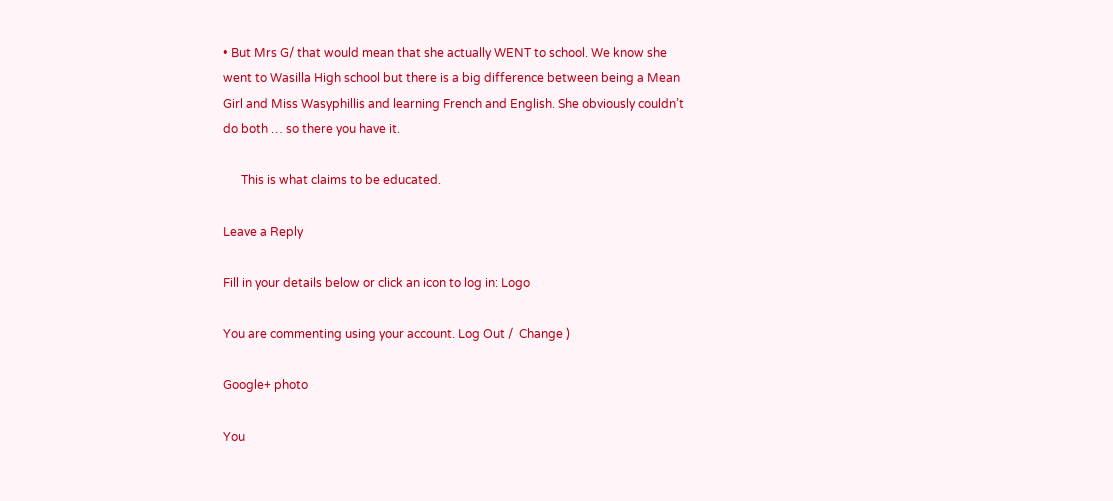• But Mrs G/ that would mean that she actually WENT to school. We know she went to Wasilla High school but there is a big difference between being a Mean Girl and Miss Wasyphillis and learning French and English. She obviously couldn’t do both … so there you have it.

      This is what claims to be educated.

Leave a Reply

Fill in your details below or click an icon to log in: Logo

You are commenting using your account. Log Out /  Change )

Google+ photo

You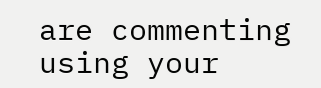are commenting using your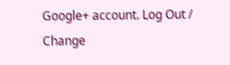Google+ account. Log Out /  Change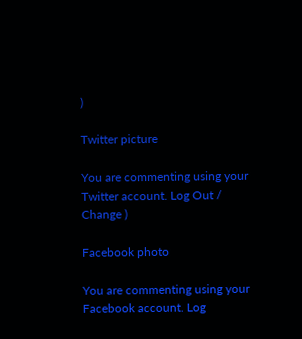)

Twitter picture

You are commenting using your Twitter account. Log Out /  Change )

Facebook photo

You are commenting using your Facebook account. Log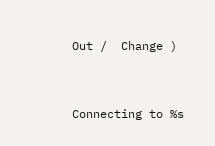Out /  Change )


Connecting to %s